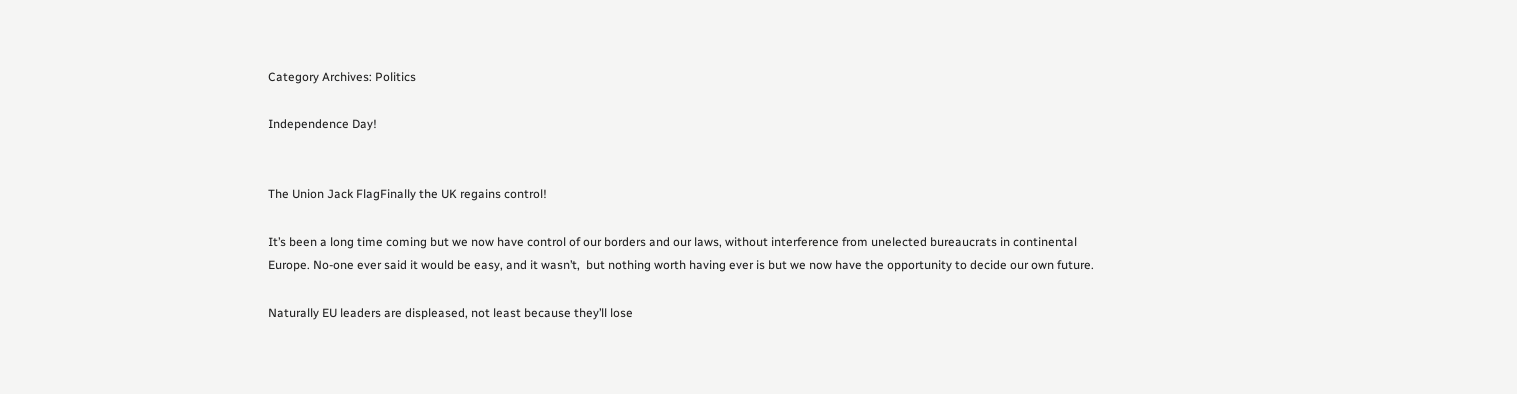Category Archives: Politics

Independence Day!


The Union Jack FlagFinally the UK regains control!

It’s been a long time coming but we now have control of our borders and our laws, without interference from unelected bureaucrats in continental Europe. No-one ever said it would be easy, and it wasn’t,  but nothing worth having ever is but we now have the opportunity to decide our own future.

Naturally EU leaders are displeased, not least because they’ll lose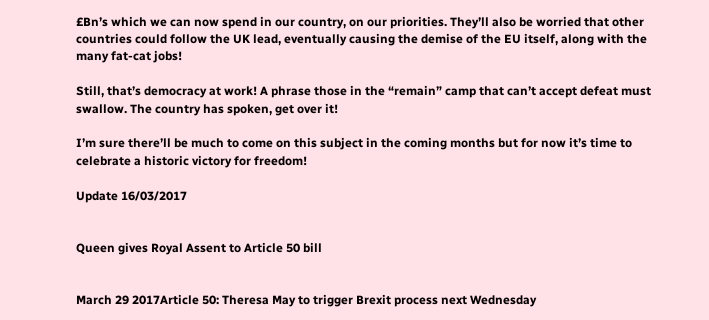£Bn’s which we can now spend in our country, on our priorities. They’ll also be worried that other countries could follow the UK lead, eventually causing the demise of the EU itself, along with the many fat-cat jobs!

Still, that’s democracy at work! A phrase those in the “remain” camp that can’t accept defeat must swallow. The country has spoken, get over it!

I’m sure there’ll be much to come on this subject in the coming months but for now it’s time to celebrate a historic victory for freedom!

Update 16/03/2017


Queen gives Royal Assent to Article 50 bill


March 29 2017Article 50: Theresa May to trigger Brexit process next Wednesday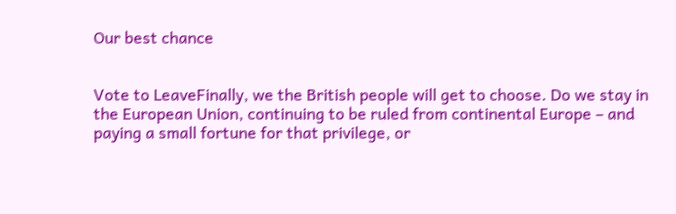Our best chance


Vote to LeaveFinally, we the British people will get to choose. Do we stay in the European Union, continuing to be ruled from continental Europe – and paying a small fortune for that privilege, or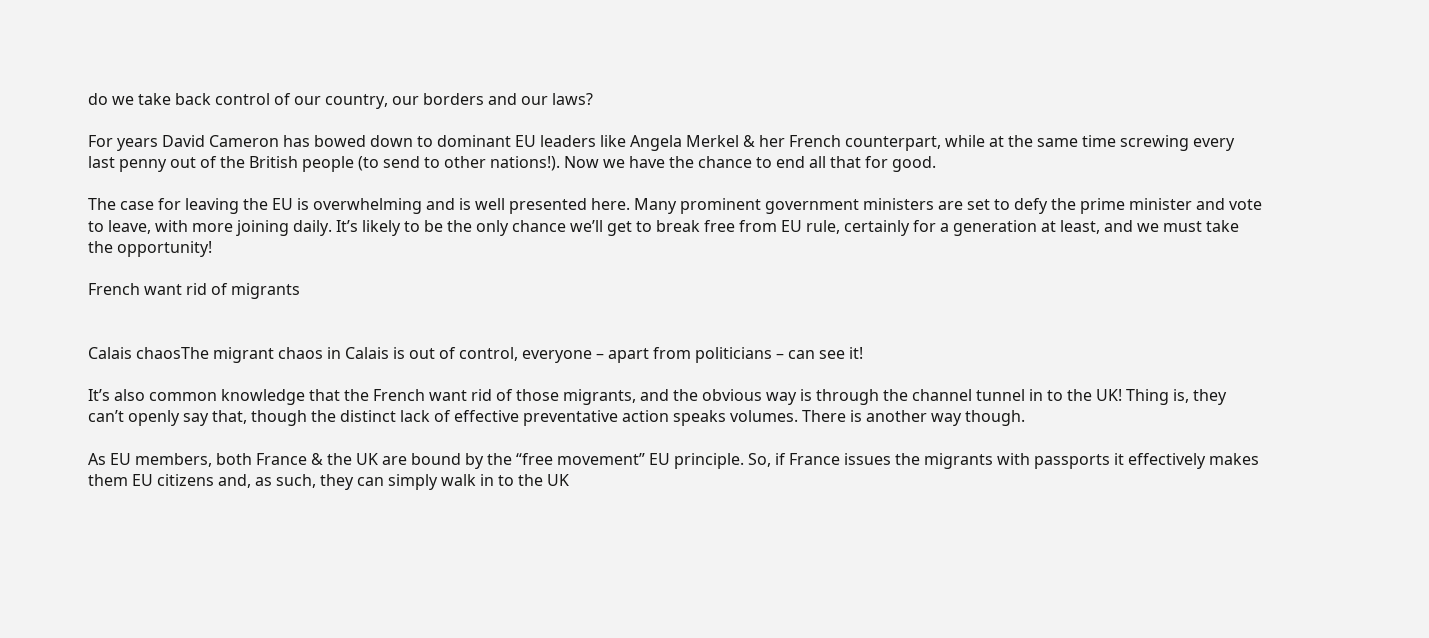do we take back control of our country, our borders and our laws?

For years David Cameron has bowed down to dominant EU leaders like Angela Merkel & her French counterpart, while at the same time screwing every last penny out of the British people (to send to other nations!). Now we have the chance to end all that for good.

The case for leaving the EU is overwhelming and is well presented here. Many prominent government ministers are set to defy the prime minister and vote to leave, with more joining daily. It’s likely to be the only chance we’ll get to break free from EU rule, certainly for a generation at least, and we must take the opportunity!

French want rid of migrants


Calais chaosThe migrant chaos in Calais is out of control, everyone – apart from politicians – can see it!

It’s also common knowledge that the French want rid of those migrants, and the obvious way is through the channel tunnel in to the UK! Thing is, they can’t openly say that, though the distinct lack of effective preventative action speaks volumes. There is another way though.

As EU members, both France & the UK are bound by the “free movement” EU principle. So, if France issues the migrants with passports it effectively makes them EU citizens and, as such, they can simply walk in to the UK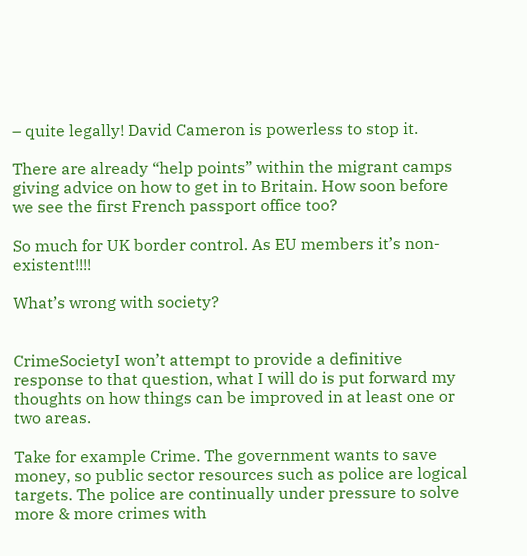– quite legally! David Cameron is powerless to stop it.

There are already “help points” within the migrant camps giving advice on how to get in to Britain. How soon before we see the first French passport office too?

So much for UK border control. As EU members it’s non-existent!!!!

What’s wrong with society?


CrimeSocietyI won’t attempt to provide a definitive response to that question, what I will do is put forward my thoughts on how things can be improved in at least one or two areas.

Take for example Crime. The government wants to save money, so public sector resources such as police are logical targets. The police are continually under pressure to solve more & more crimes with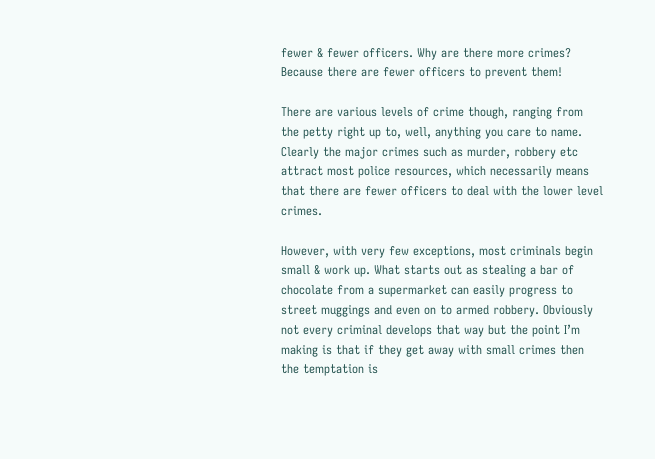fewer & fewer officers. Why are there more crimes? Because there are fewer officers to prevent them!

There are various levels of crime though, ranging from the petty right up to, well, anything you care to name. Clearly the major crimes such as murder, robbery etc attract most police resources, which necessarily means that there are fewer officers to deal with the lower level crimes.

However, with very few exceptions, most criminals begin small & work up. What starts out as stealing a bar of chocolate from a supermarket can easily progress to street muggings and even on to armed robbery. Obviously not every criminal develops that way but the point I’m making is that if they get away with small crimes then the temptation is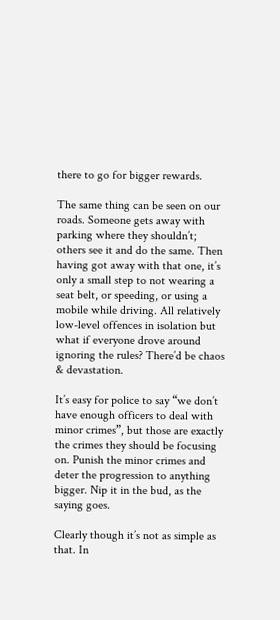there to go for bigger rewards.

The same thing can be seen on our roads. Someone gets away with parking where they shouldn’t; others see it and do the same. Then having got away with that one, it’s only a small step to not wearing a seat belt, or speeding, or using a mobile while driving. All relatively low-level offences in isolation but what if everyone drove around ignoring the rules? There’d be chaos & devastation.

It’s easy for police to say “we don’t have enough officers to deal with minor crimes”, but those are exactly the crimes they should be focusing on. Punish the minor crimes and deter the progression to anything bigger. Nip it in the bud, as the saying goes.

Clearly though it’s not as simple as that. In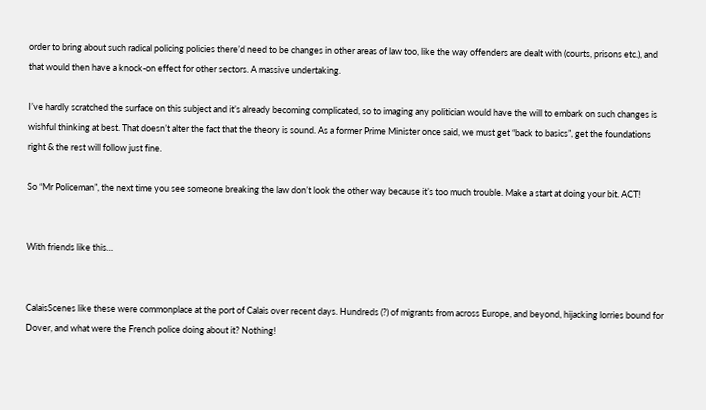order to bring about such radical policing policies there’d need to be changes in other areas of law too, like the way offenders are dealt with (courts, prisons etc.), and that would then have a knock-on effect for other sectors. A massive undertaking.

I’ve hardly scratched the surface on this subject and it’s already becoming complicated, so to imaging any politician would have the will to embark on such changes is wishful thinking at best. That doesn’t alter the fact that the theory is sound. As a former Prime Minister once said, we must get “back to basics”, get the foundations right & the rest will follow just fine.

So “Mr Policeman”, the next time you see someone breaking the law don’t look the other way because it’s too much trouble. Make a start at doing your bit. ACT!


With friends like this…


CalaisScenes like these were commonplace at the port of Calais over recent days. Hundreds (?) of migrants from across Europe, and beyond, hijacking lorries bound for Dover, and what were the French police doing about it? Nothing!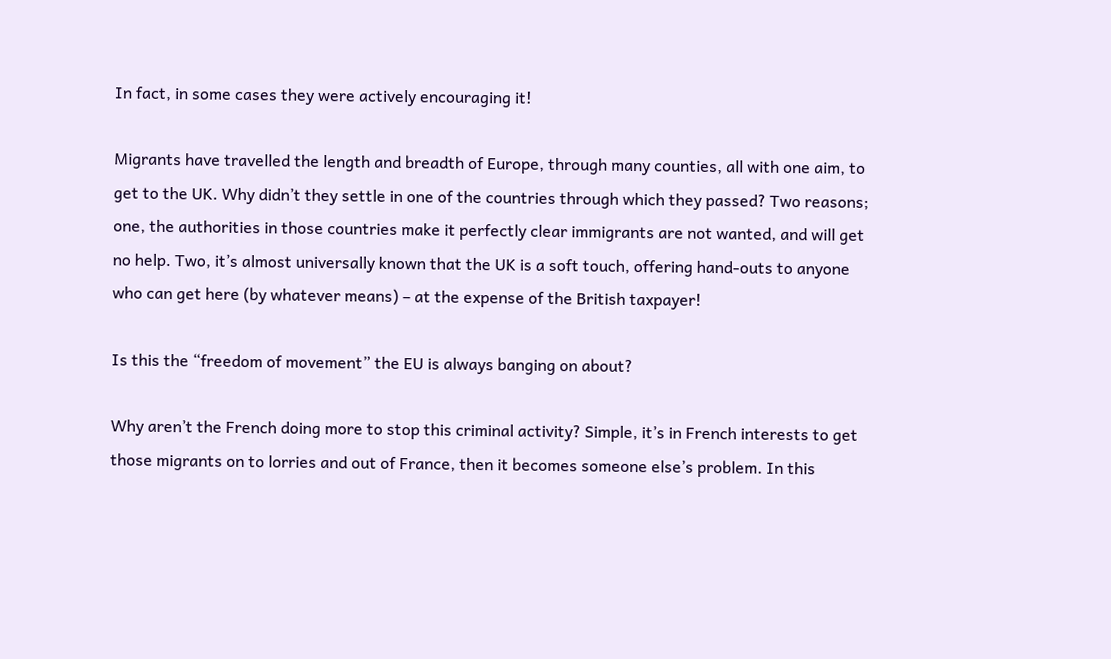In fact, in some cases they were actively encouraging it!

Migrants have travelled the length and breadth of Europe, through many counties, all with one aim, to get to the UK. Why didn’t they settle in one of the countries through which they passed? Two reasons; one, the authorities in those countries make it perfectly clear immigrants are not wanted, and will get no help. Two, it’s almost universally known that the UK is a soft touch, offering hand-outs to anyone who can get here (by whatever means) – at the expense of the British taxpayer!

Is this the “freedom of movement” the EU is always banging on about?

Why aren’t the French doing more to stop this criminal activity? Simple, it’s in French interests to get those migrants on to lorries and out of France, then it becomes someone else’s problem. In this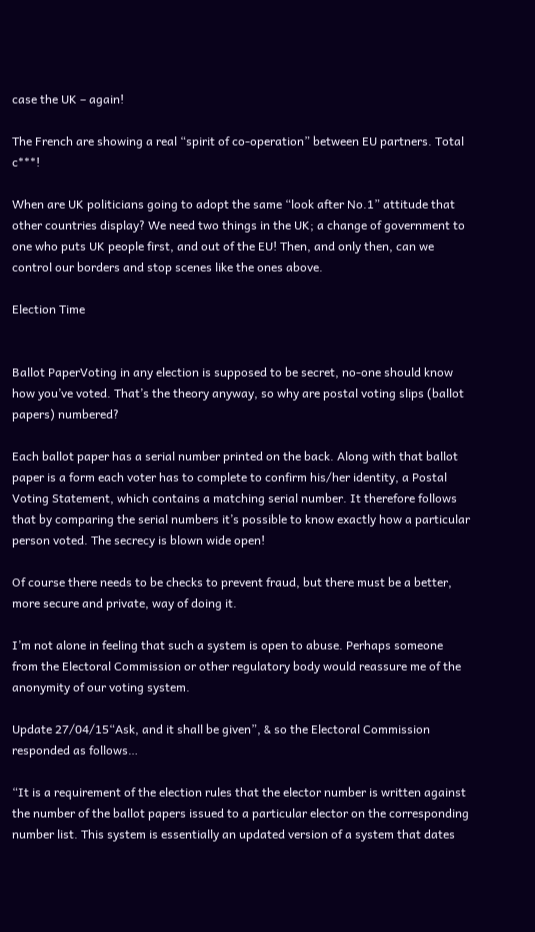case the UK – again!

The French are showing a real “spirit of co-operation” between EU partners. Total c***!

When are UK politicians going to adopt the same “look after No.1” attitude that other countries display? We need two things in the UK; a change of government to one who puts UK people first, and out of the EU! Then, and only then, can we control our borders and stop scenes like the ones above.

Election Time


Ballot PaperVoting in any election is supposed to be secret, no-one should know how you’ve voted. That’s the theory anyway, so why are postal voting slips (ballot papers) numbered?

Each ballot paper has a serial number printed on the back. Along with that ballot paper is a form each voter has to complete to confirm his/her identity, a Postal Voting Statement, which contains a matching serial number. It therefore follows that by comparing the serial numbers it’s possible to know exactly how a particular person voted. The secrecy is blown wide open!

Of course there needs to be checks to prevent fraud, but there must be a better, more secure and private, way of doing it.

I’m not alone in feeling that such a system is open to abuse. Perhaps someone from the Electoral Commission or other regulatory body would reassure me of the anonymity of our voting system.

Update 27/04/15“Ask, and it shall be given”, & so the Electoral Commission responded as follows…

“It is a requirement of the election rules that the elector number is written against the number of the ballot papers issued to a particular elector on the corresponding number list. This system is essentially an updated version of a system that dates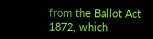from the Ballot Act 1872, which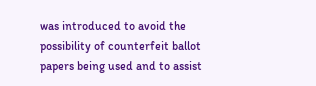was introduced to avoid the possibility of counterfeit ballot papers being used and to assist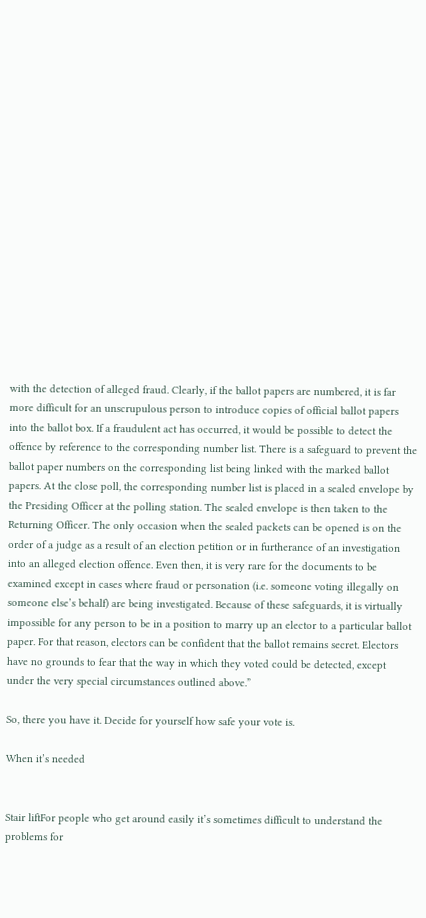with the detection of alleged fraud. Clearly, if the ballot papers are numbered, it is far more difficult for an unscrupulous person to introduce copies of official ballot papers into the ballot box. If a fraudulent act has occurred, it would be possible to detect the offence by reference to the corresponding number list. There is a safeguard to prevent the ballot paper numbers on the corresponding list being linked with the marked ballot papers. At the close poll, the corresponding number list is placed in a sealed envelope by the Presiding Officer at the polling station. The sealed envelope is then taken to the Returning Officer. The only occasion when the sealed packets can be opened is on the order of a judge as a result of an election petition or in furtherance of an investigation into an alleged election offence. Even then, it is very rare for the documents to be examined except in cases where fraud or personation (i.e. someone voting illegally on someone else’s behalf) are being investigated. Because of these safeguards, it is virtually impossible for any person to be in a position to marry up an elector to a particular ballot paper. For that reason, electors can be confident that the ballot remains secret. Electors have no grounds to fear that the way in which they voted could be detected, except under the very special circumstances outlined above.”

So, there you have it. Decide for yourself how safe your vote is.

When it’s needed


Stair liftFor people who get around easily it’s sometimes difficult to understand the problems for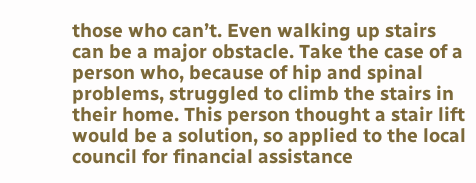those who can’t. Even walking up stairs can be a major obstacle. Take the case of a person who, because of hip and spinal problems, struggled to climb the stairs in their home. This person thought a stair lift would be a solution, so applied to the local council for financial assistance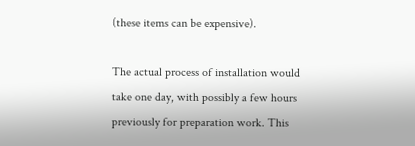(these items can be expensive).

The actual process of installation would take one day, with possibly a few hours previously for preparation work. This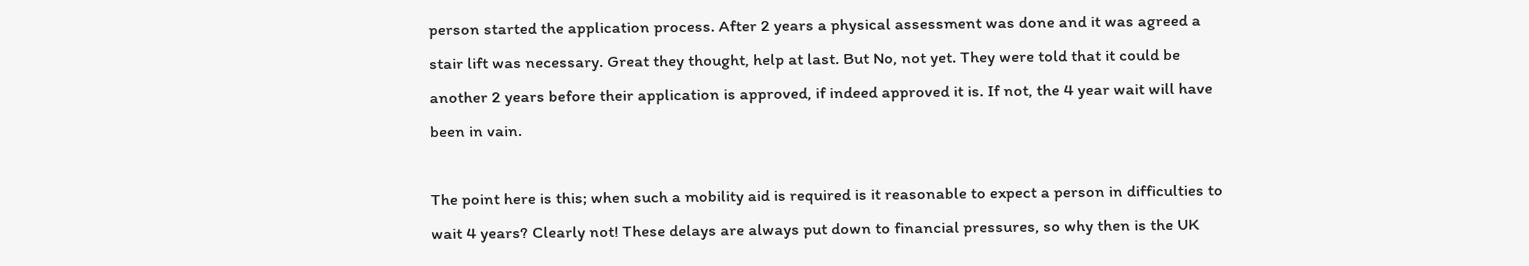person started the application process. After 2 years a physical assessment was done and it was agreed a stair lift was necessary. Great they thought, help at last. But No, not yet. They were told that it could be another 2 years before their application is approved, if indeed approved it is. If not, the 4 year wait will have been in vain.

The point here is this; when such a mobility aid is required is it reasonable to expect a person in difficulties to wait 4 years? Clearly not! These delays are always put down to financial pressures, so why then is the UK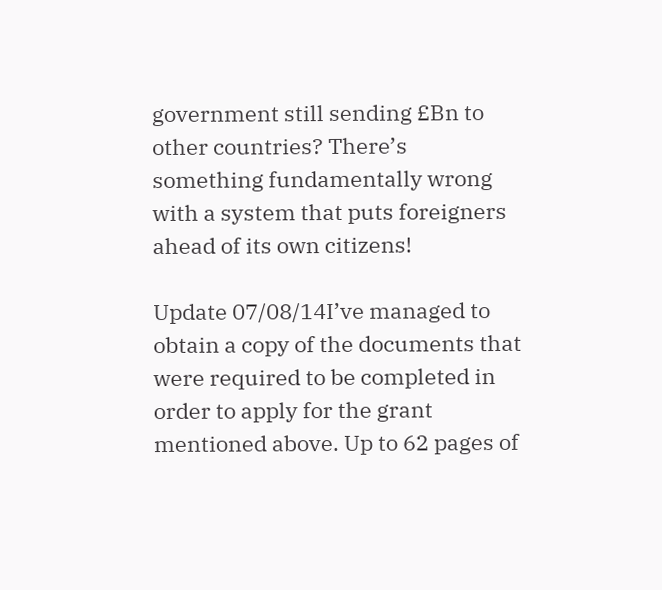government still sending £Bn to other countries? There’s something fundamentally wrong with a system that puts foreigners ahead of its own citizens!

Update 07/08/14I’ve managed to obtain a copy of the documents that were required to be completed in order to apply for the grant mentioned above. Up to 62 pages of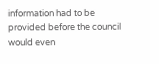information had to be provided before the council would even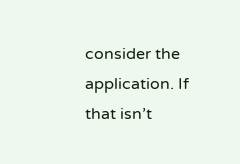consider the application. If that isn’t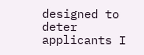designed to deter applicants I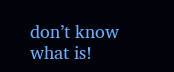don’t know what is!